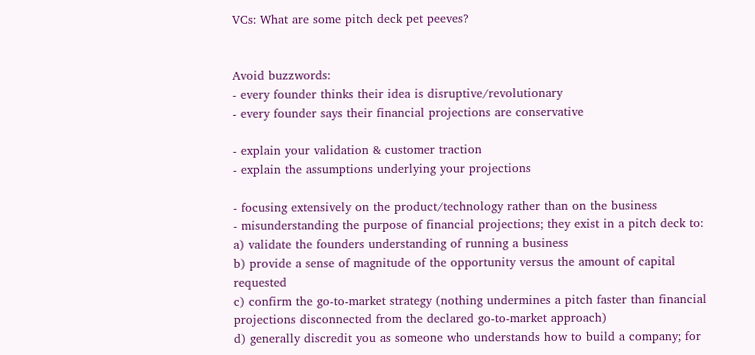VCs: What are some pitch deck pet peeves?


Avoid buzzwords:
- every founder thinks their idea is disruptive/revolutionary
- every founder says their financial projections are conservative

- explain your validation & customer traction
- explain the assumptions underlying your projections

- focusing extensively on the product/technology rather than on the business
- misunderstanding the purpose of financial projections; they exist in a pitch deck to:
a) validate the founders understanding of running a business
b) provide a sense of magnitude of the opportunity versus the amount of capital requested
c) confirm the go-to-market strategy (nothing undermines a pitch faster than financial projections disconnected from the declared go-to-market approach)
d) generally discredit you as someone who understands how to build a company; for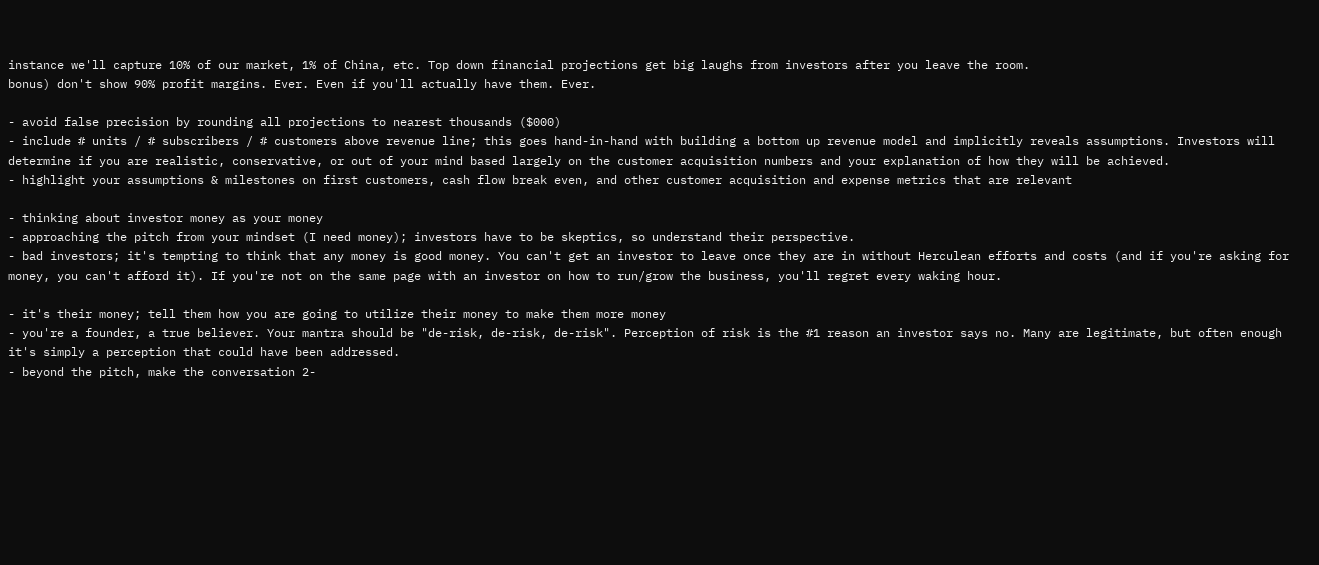instance we'll capture 10% of our market, 1% of China, etc. Top down financial projections get big laughs from investors after you leave the room.
bonus) don't show 90% profit margins. Ever. Even if you'll actually have them. Ever.

- avoid false precision by rounding all projections to nearest thousands ($000)
- include # units / # subscribers / # customers above revenue line; this goes hand-in-hand with building a bottom up revenue model and implicitly reveals assumptions. Investors will determine if you are realistic, conservative, or out of your mind based largely on the customer acquisition numbers and your explanation of how they will be achieved.
- highlight your assumptions & milestones on first customers, cash flow break even, and other customer acquisition and expense metrics that are relevant

- thinking about investor money as your money
- approaching the pitch from your mindset (I need money); investors have to be skeptics, so understand their perspective.
- bad investors; it's tempting to think that any money is good money. You can't get an investor to leave once they are in without Herculean efforts and costs (and if you're asking for money, you can't afford it). If you're not on the same page with an investor on how to run/grow the business, you'll regret every waking hour.

- it's their money; tell them how you are going to utilize their money to make them more money
- you're a founder, a true believer. Your mantra should be "de-risk, de-risk, de-risk". Perception of risk is the #1 reason an investor says no. Many are legitimate, but often enough it's simply a perception that could have been addressed.
- beyond the pitch, make the conversation 2-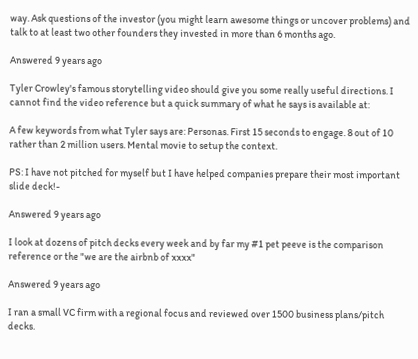way. Ask questions of the investor (you might learn awesome things or uncover problems) and talk to at least two other founders they invested in more than 6 months ago.

Answered 9 years ago

Tyler Crowley's famous storytelling video should give you some really useful directions. I cannot find the video reference but a quick summary of what he says is available at:

A few keywords from what Tyler says are: Personas. First 15 seconds to engage. 8 out of 10 rather than 2 million users. Mental movie to setup the context.

PS: I have not pitched for myself but I have helped companies prepare their most important slide deck!-

Answered 9 years ago

I look at dozens of pitch decks every week and by far my #1 pet peeve is the comparison reference or the "we are the airbnb of xxxx"

Answered 9 years ago

I ran a small VC firm with a regional focus and reviewed over 1500 business plans/pitch decks.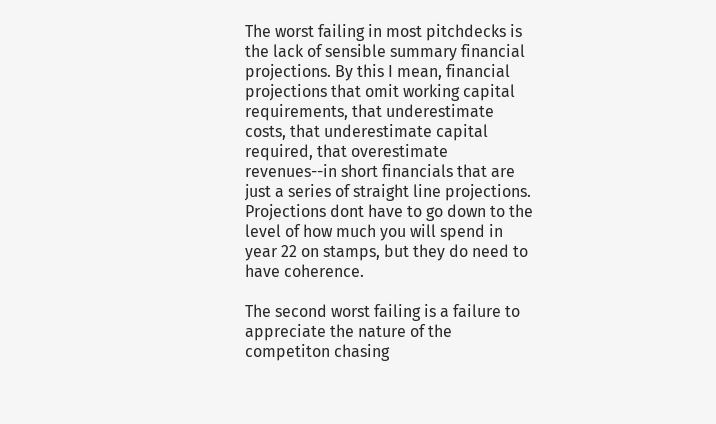The worst failing in most pitchdecks is the lack of sensible summary financial projections. By this I mean, financial projections that omit working capital requirements, that underestimate costs, that underestimate capital required, that overestimate revenues--in short financials that are just a series of straight line projections. Projections dont have to go down to the level of how much you will spend in year 22 on stamps, but they do need to have coherence.

The second worst failing is a failure to appreciate the nature of the competiton chasing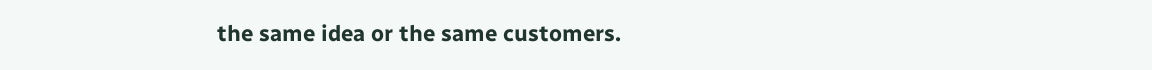the same idea or the same customers.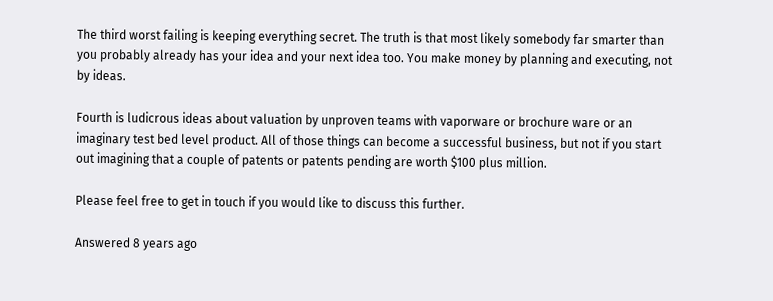The third worst failing is keeping everything secret. The truth is that most likely somebody far smarter than you probably already has your idea and your next idea too. You make money by planning and executing, not by ideas.

Fourth is ludicrous ideas about valuation by unproven teams with vaporware or brochure ware or an imaginary test bed level product. All of those things can become a successful business, but not if you start out imagining that a couple of patents or patents pending are worth $100 plus million.

Please feel free to get in touch if you would like to discuss this further.

Answered 8 years ago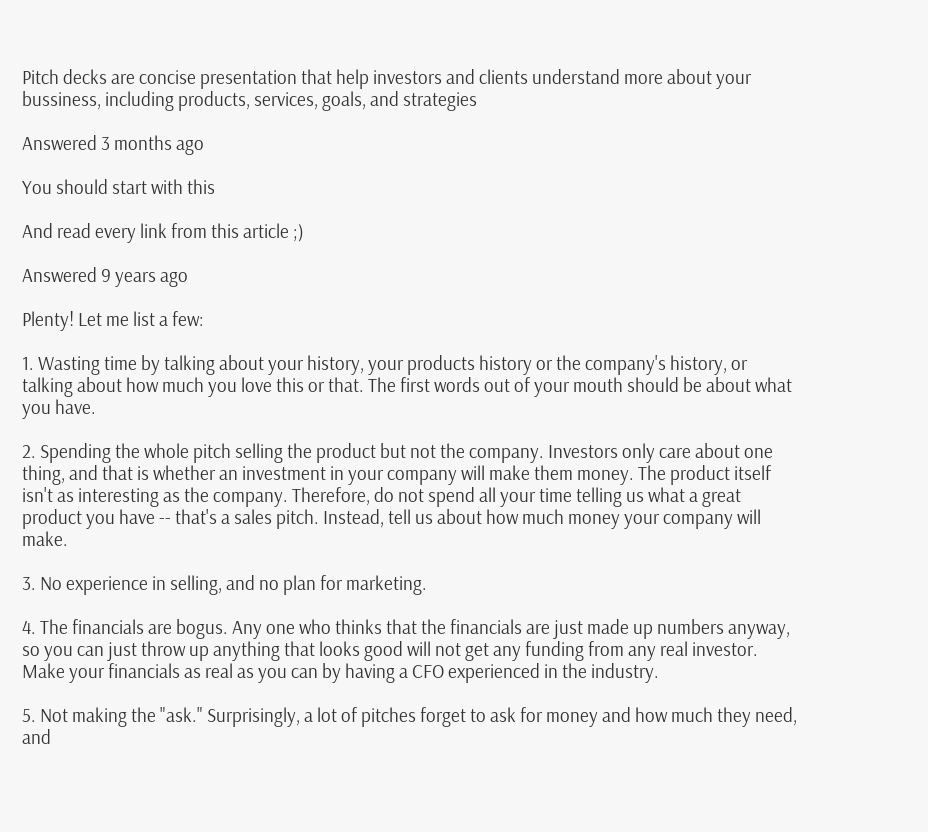Pitch decks are concise presentation that help investors and clients understand more about your bussiness, including products, services, goals, and strategies

Answered 3 months ago

You should start with this

And read every link from this article ;)

Answered 9 years ago

Plenty! Let me list a few:

1. Wasting time by talking about your history, your products history or the company's history, or talking about how much you love this or that. The first words out of your mouth should be about what you have.

2. Spending the whole pitch selling the product but not the company. Investors only care about one thing, and that is whether an investment in your company will make them money. The product itself isn't as interesting as the company. Therefore, do not spend all your time telling us what a great product you have -- that's a sales pitch. Instead, tell us about how much money your company will make.

3. No experience in selling, and no plan for marketing.

4. The financials are bogus. Any one who thinks that the financials are just made up numbers anyway, so you can just throw up anything that looks good will not get any funding from any real investor. Make your financials as real as you can by having a CFO experienced in the industry.

5. Not making the "ask." Surprisingly, a lot of pitches forget to ask for money and how much they need, and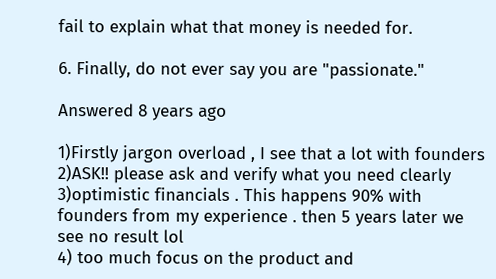fail to explain what that money is needed for.

6. Finally, do not ever say you are "passionate."

Answered 8 years ago

1)Firstly jargon overload , I see that a lot with founders
2)ASK!! please ask and verify what you need clearly
3)optimistic financials . This happens 90% with founders from my experience . then 5 years later we see no result lol
4) too much focus on the product and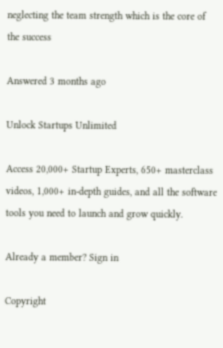neglecting the team strength which is the core of the success

Answered 3 months ago

Unlock Startups Unlimited

Access 20,000+ Startup Experts, 650+ masterclass videos, 1,000+ in-depth guides, and all the software tools you need to launch and grow quickly.

Already a member? Sign in

Copyright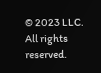© 2023 LLC. All rights reserved.